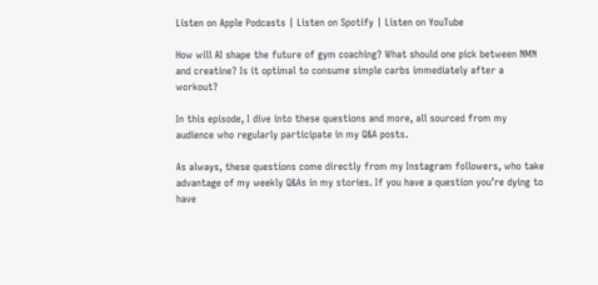Listen on Apple Podcasts | Listen on Spotify | Listen on YouTube

How will AI shape the future of gym coaching? What should one pick between NMN and creatine? Is it optimal to consume simple carbs immediately after a workout?

In this episode, I dive into these questions and more, all sourced from my audience who regularly participate in my Q&A posts.

As always, these questions come directly from my Instagram followers, who take advantage of my weekly Q&As in my stories. If you have a question you’re dying to have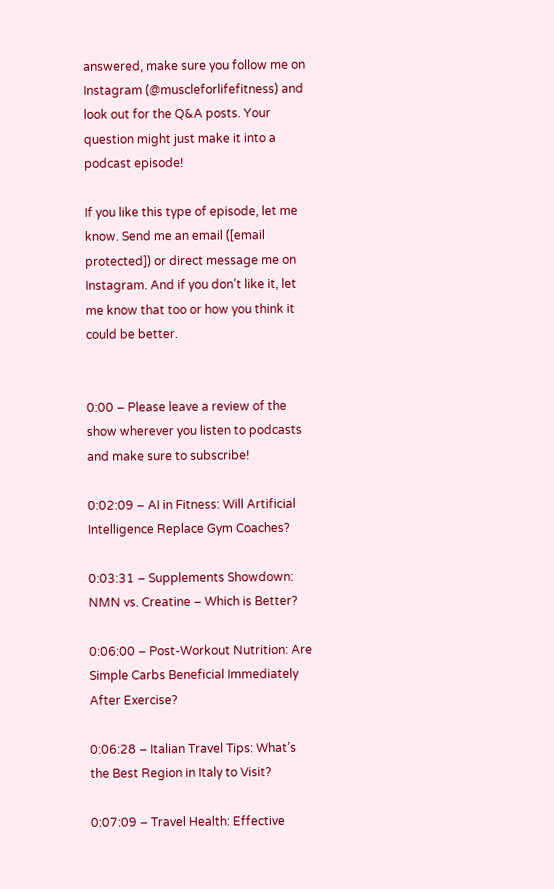answered, make sure you follow me on Instagram (@muscleforlifefitness) and look out for the Q&A posts. Your question might just make it into a podcast episode!

If you like this type of episode, let me know. Send me an email ([email protected]) or direct message me on Instagram. And if you don’t like it, let me know that too or how you think it could be better.


0:00 – Please leave a review of the show wherever you listen to podcasts and make sure to subscribe!

0:02:09 – AI in Fitness: Will Artificial Intelligence Replace Gym Coaches?

0:03:31 – Supplements Showdown: NMN vs. Creatine – Which is Better?

0:06:00 – Post-Workout Nutrition: Are Simple Carbs Beneficial Immediately After Exercise?

0:06:28 – Italian Travel Tips: What’s the Best Region in Italy to Visit?

0:07:09 – Travel Health: Effective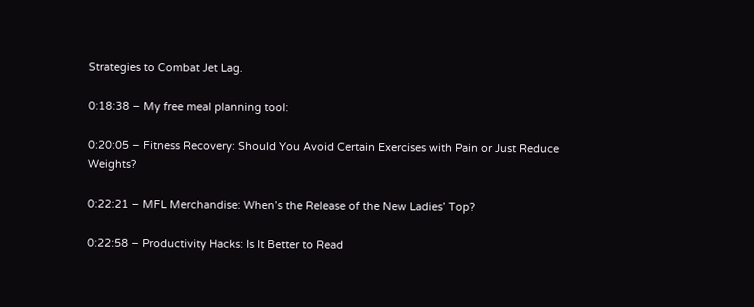Strategies to Combat Jet Lag.

0:18:38 – My free meal planning tool:

0:20:05 – Fitness Recovery: Should You Avoid Certain Exercises with Pain or Just Reduce Weights?

0:22:21 – MFL Merchandise: When’s the Release of the New Ladies’ Top?

0:22:58 – Productivity Hacks: Is It Better to Read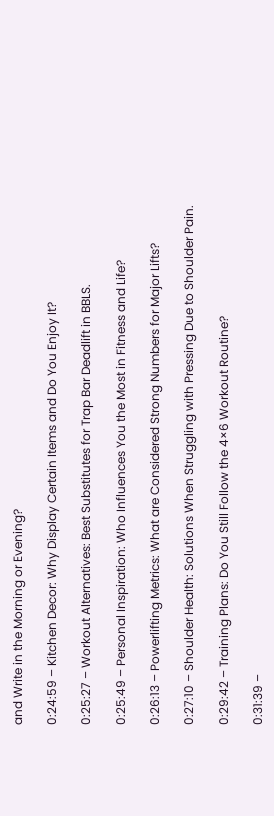and Write in the Morning or Evening?

0:24:59 – Kitchen Decor: Why Display Certain Items and Do You Enjoy It?

0:25:27 – Workout Alternatives: Best Substitutes for Trap Bar Deadlift in BBLS.

0:25:49 – Personal Inspiration: Who Influences You the Most in Fitness and Life?

0:26:13 – Powerlifting Metrics: What are Considered Strong Numbers for Major Lifts?

0:27:10 – Shoulder Health: Solutions When Struggling with Pressing Due to Shoulder Pain.

0:29:42 – Training Plans: Do You Still Follow the 4×6 Workout Routine?

0:31:39 –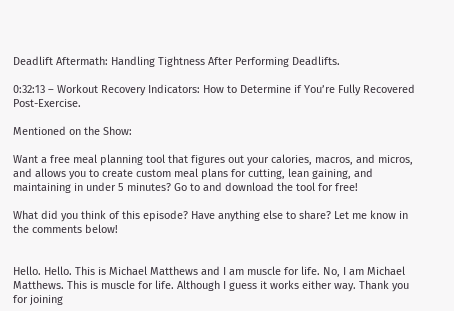Deadlift Aftermath: Handling Tightness After Performing Deadlifts.

0:32:13 – Workout Recovery Indicators: How to Determine if You’re Fully Recovered Post-Exercise.

Mentioned on the Show:

Want a free meal planning tool that figures out your calories, macros, and micros, and allows you to create custom meal plans for cutting, lean gaining, and maintaining in under 5 minutes? Go to and download the tool for free!

What did you think of this episode? Have anything else to share? Let me know in the comments below!


Hello. Hello. This is Michael Matthews and I am muscle for life. No, I am Michael Matthews. This is muscle for life. Although I guess it works either way. Thank you for joining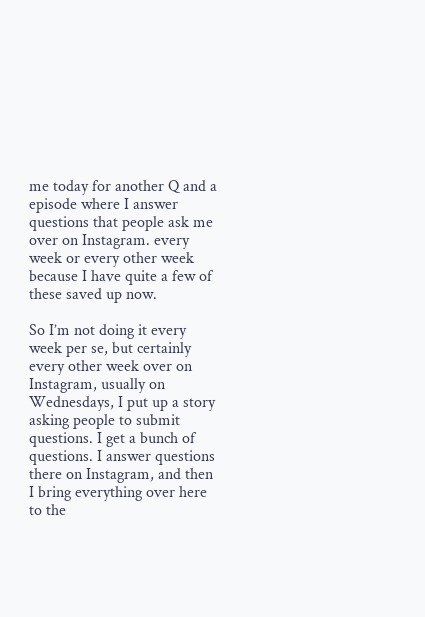me today for another Q and a episode where I answer questions that people ask me over on Instagram. every week or every other week because I have quite a few of these saved up now.

So I’m not doing it every week per se, but certainly every other week over on Instagram, usually on Wednesdays, I put up a story asking people to submit questions. I get a bunch of questions. I answer questions there on Instagram, and then I bring everything over here to the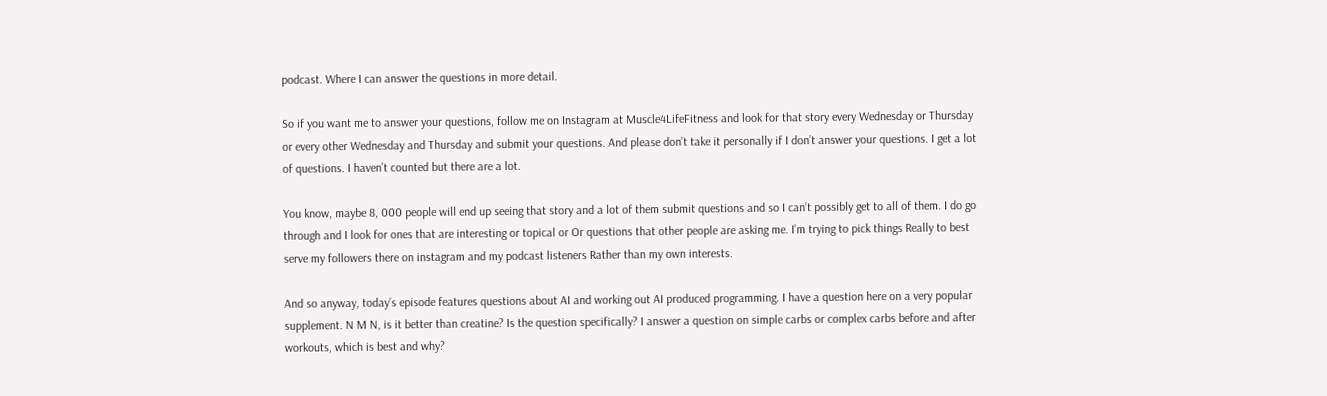podcast. Where I can answer the questions in more detail.

So if you want me to answer your questions, follow me on Instagram at Muscle4LifeFitness and look for that story every Wednesday or Thursday or every other Wednesday and Thursday and submit your questions. And please don’t take it personally if I don’t answer your questions. I get a lot of questions. I haven’t counted but there are a lot.

You know, maybe 8, 000 people will end up seeing that story and a lot of them submit questions and so I can’t possibly get to all of them. I do go through and I look for ones that are interesting or topical or Or questions that other people are asking me. I’m trying to pick things Really to best serve my followers there on instagram and my podcast listeners Rather than my own interests.

And so anyway, today’s episode features questions about AI and working out AI produced programming. I have a question here on a very popular supplement. N M N, is it better than creatine? Is the question specifically? I answer a question on simple carbs or complex carbs before and after workouts, which is best and why?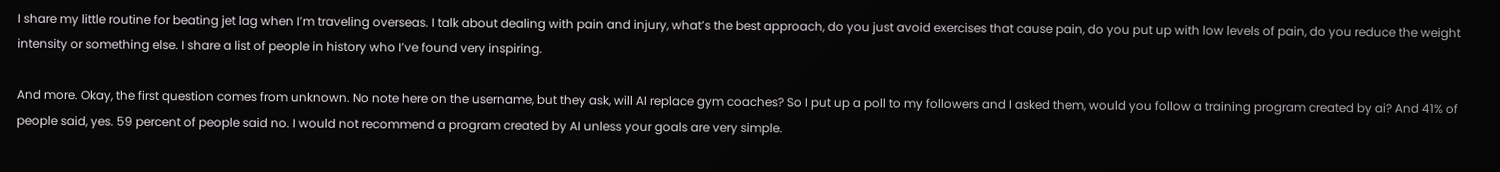I share my little routine for beating jet lag when I’m traveling overseas. I talk about dealing with pain and injury, what’s the best approach, do you just avoid exercises that cause pain, do you put up with low levels of pain, do you reduce the weight intensity or something else. I share a list of people in history who I’ve found very inspiring.

And more. Okay, the first question comes from unknown. No note here on the username, but they ask, will AI replace gym coaches? So I put up a poll to my followers and I asked them, would you follow a training program created by ai? And 41% of people said, yes. 59 percent of people said no. I would not recommend a program created by AI unless your goals are very simple.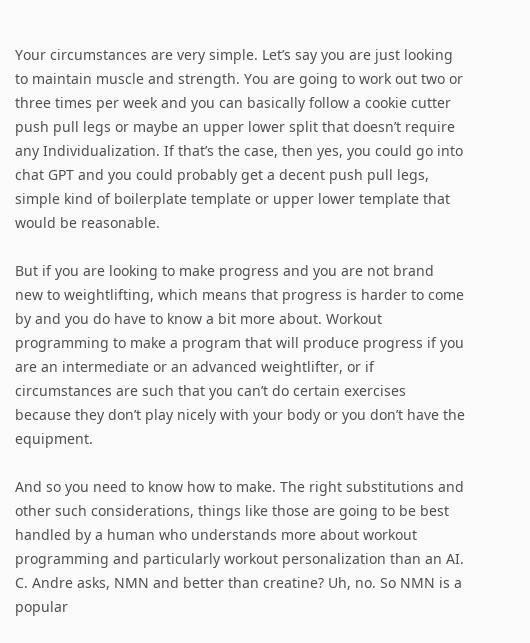Your circumstances are very simple. Let’s say you are just looking to maintain muscle and strength. You are going to work out two or three times per week and you can basically follow a cookie cutter push pull legs or maybe an upper lower split that doesn’t require any Individualization. If that’s the case, then yes, you could go into chat GPT and you could probably get a decent push pull legs, simple kind of boilerplate template or upper lower template that would be reasonable.

But if you are looking to make progress and you are not brand new to weightlifting, which means that progress is harder to come by and you do have to know a bit more about. Workout programming to make a program that will produce progress if you are an intermediate or an advanced weightlifter, or if circumstances are such that you can’t do certain exercises because they don’t play nicely with your body or you don’t have the equipment.

And so you need to know how to make. The right substitutions and other such considerations, things like those are going to be best handled by a human who understands more about workout programming and particularly workout personalization than an AI. C. Andre asks, NMN and better than creatine? Uh, no. So NMN is a popular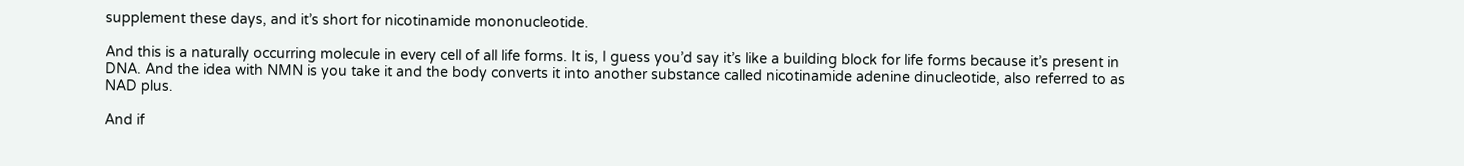supplement these days, and it’s short for nicotinamide mononucleotide.

And this is a naturally occurring molecule in every cell of all life forms. It is, I guess you’d say it’s like a building block for life forms because it’s present in DNA. And the idea with NMN is you take it and the body converts it into another substance called nicotinamide adenine dinucleotide, also referred to as NAD plus.

And if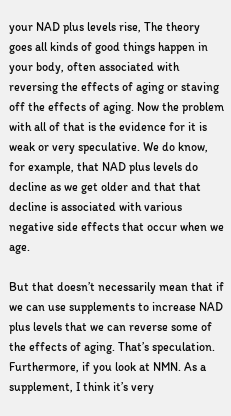your NAD plus levels rise, The theory goes all kinds of good things happen in your body, often associated with reversing the effects of aging or staving off the effects of aging. Now the problem with all of that is the evidence for it is weak or very speculative. We do know, for example, that NAD plus levels do decline as we get older and that that decline is associated with various negative side effects that occur when we age.

But that doesn’t necessarily mean that if we can use supplements to increase NAD plus levels that we can reverse some of the effects of aging. That’s speculation. Furthermore, if you look at NMN. As a supplement, I think it’s very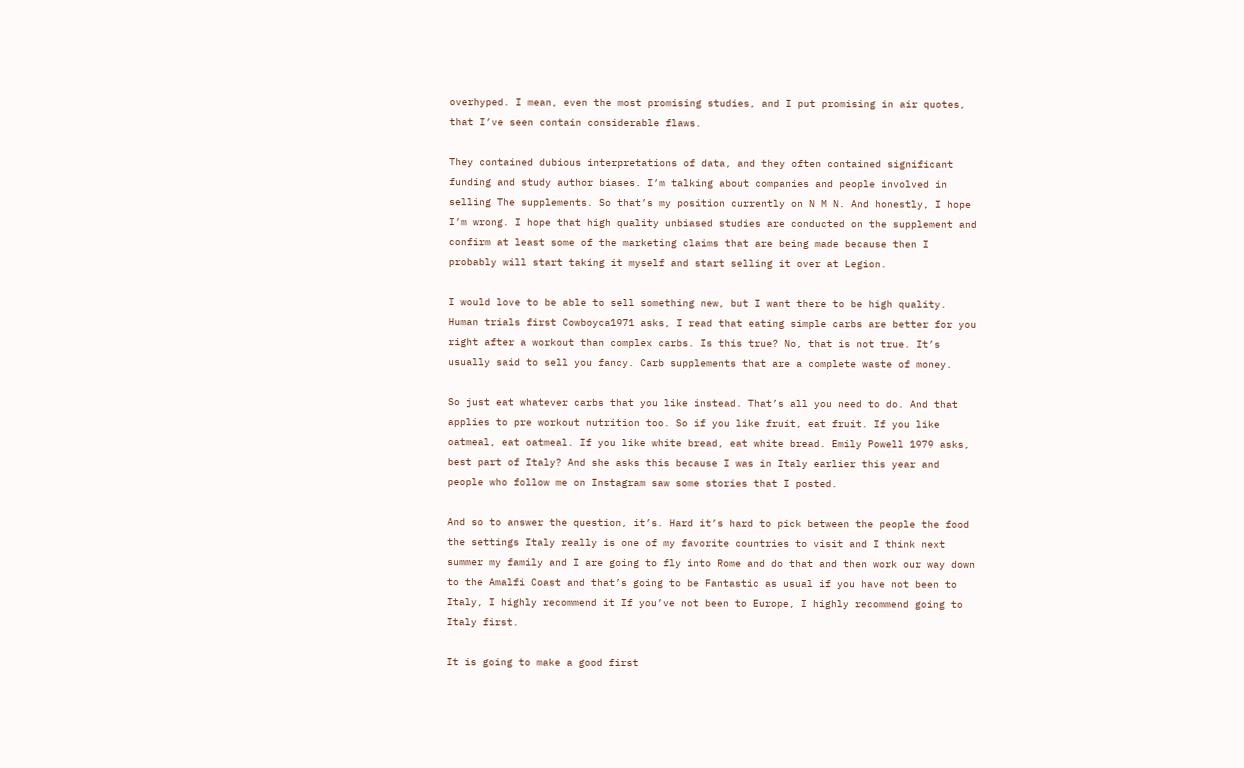overhyped. I mean, even the most promising studies, and I put promising in air quotes, that I’ve seen contain considerable flaws.

They contained dubious interpretations of data, and they often contained significant funding and study author biases. I’m talking about companies and people involved in selling The supplements. So that’s my position currently on N M N. And honestly, I hope I’m wrong. I hope that high quality unbiased studies are conducted on the supplement and confirm at least some of the marketing claims that are being made because then I probably will start taking it myself and start selling it over at Legion.

I would love to be able to sell something new, but I want there to be high quality. Human trials first Cowboyca1971 asks, I read that eating simple carbs are better for you right after a workout than complex carbs. Is this true? No, that is not true. It’s usually said to sell you fancy. Carb supplements that are a complete waste of money.

So just eat whatever carbs that you like instead. That’s all you need to do. And that applies to pre workout nutrition too. So if you like fruit, eat fruit. If you like oatmeal, eat oatmeal. If you like white bread, eat white bread. Emily Powell 1979 asks, best part of Italy? And she asks this because I was in Italy earlier this year and people who follow me on Instagram saw some stories that I posted.

And so to answer the question, it’s. Hard it’s hard to pick between the people the food the settings Italy really is one of my favorite countries to visit and I think next summer my family and I are going to fly into Rome and do that and then work our way down to the Amalfi Coast and that’s going to be Fantastic as usual if you have not been to Italy, I highly recommend it If you’ve not been to Europe, I highly recommend going to Italy first.

It is going to make a good first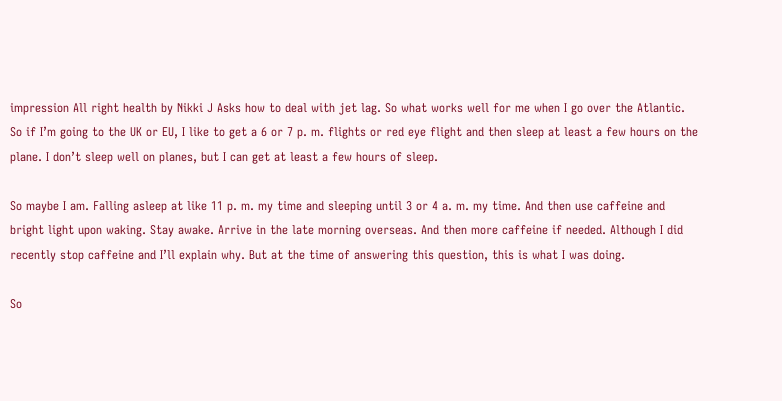impression All right health by Nikki J Asks how to deal with jet lag. So what works well for me when I go over the Atlantic. So if I’m going to the UK or EU, I like to get a 6 or 7 p. m. flights or red eye flight and then sleep at least a few hours on the plane. I don’t sleep well on planes, but I can get at least a few hours of sleep.

So maybe I am. Falling asleep at like 11 p. m. my time and sleeping until 3 or 4 a. m. my time. And then use caffeine and bright light upon waking. Stay awake. Arrive in the late morning overseas. And then more caffeine if needed. Although I did recently stop caffeine and I’ll explain why. But at the time of answering this question, this is what I was doing.

So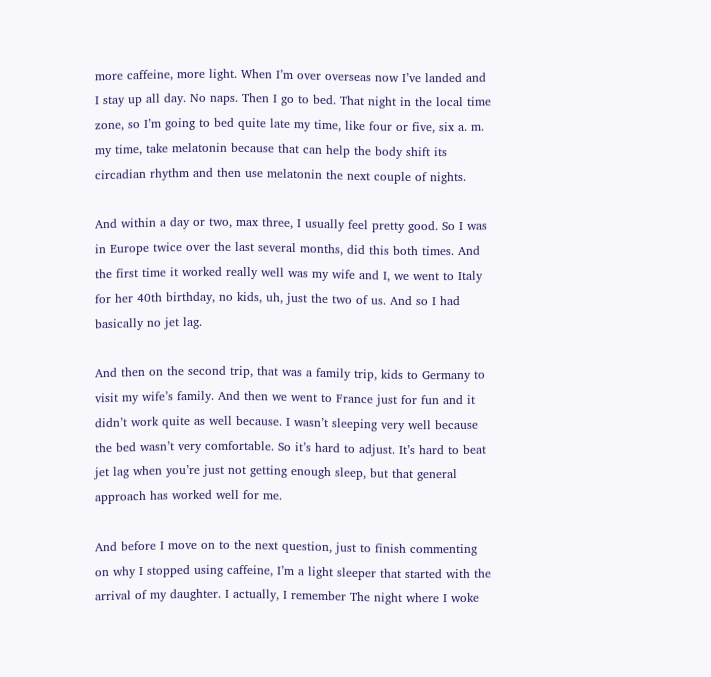more caffeine, more light. When I’m over overseas now I’ve landed and I stay up all day. No naps. Then I go to bed. That night in the local time zone, so I’m going to bed quite late my time, like four or five, six a. m. my time, take melatonin because that can help the body shift its circadian rhythm and then use melatonin the next couple of nights.

And within a day or two, max three, I usually feel pretty good. So I was in Europe twice over the last several months, did this both times. And the first time it worked really well was my wife and I, we went to Italy for her 40th birthday, no kids, uh, just the two of us. And so I had basically no jet lag.

And then on the second trip, that was a family trip, kids to Germany to visit my wife’s family. And then we went to France just for fun and it didn’t work quite as well because. I wasn’t sleeping very well because the bed wasn’t very comfortable. So it’s hard to adjust. It’s hard to beat jet lag when you’re just not getting enough sleep, but that general approach has worked well for me.

And before I move on to the next question, just to finish commenting on why I stopped using caffeine, I’m a light sleeper that started with the arrival of my daughter. I actually, I remember The night where I woke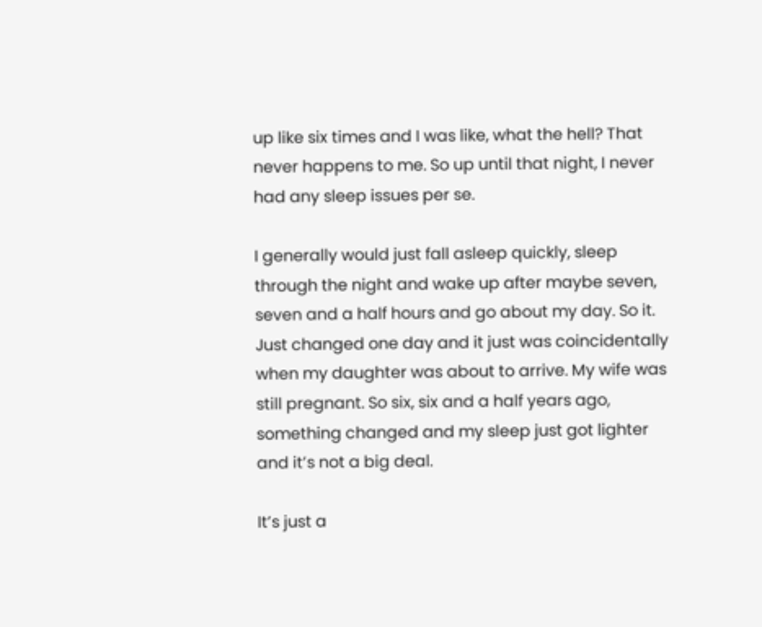up like six times and I was like, what the hell? That never happens to me. So up until that night, I never had any sleep issues per se.

I generally would just fall asleep quickly, sleep through the night and wake up after maybe seven, seven and a half hours and go about my day. So it. Just changed one day and it just was coincidentally when my daughter was about to arrive. My wife was still pregnant. So six, six and a half years ago, something changed and my sleep just got lighter and it’s not a big deal.

It’s just a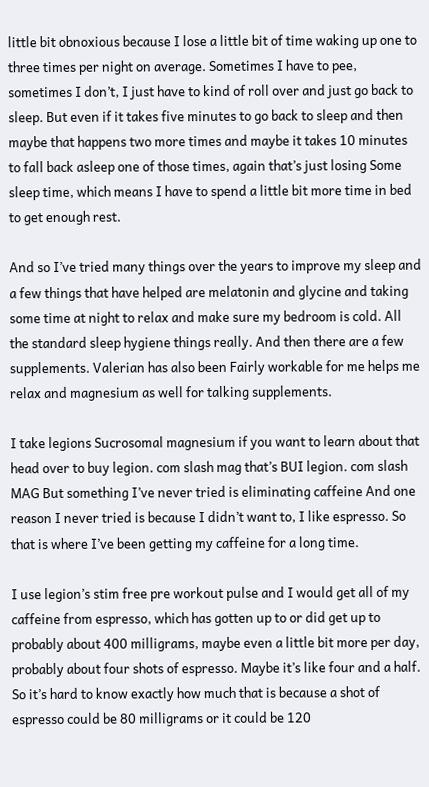little bit obnoxious because I lose a little bit of time waking up one to three times per night on average. Sometimes I have to pee, sometimes I don’t, I just have to kind of roll over and just go back to sleep. But even if it takes five minutes to go back to sleep and then maybe that happens two more times and maybe it takes 10 minutes to fall back asleep one of those times, again that’s just losing Some sleep time, which means I have to spend a little bit more time in bed to get enough rest.

And so I’ve tried many things over the years to improve my sleep and a few things that have helped are melatonin and glycine and taking some time at night to relax and make sure my bedroom is cold. All the standard sleep hygiene things really. And then there are a few supplements. Valerian has also been Fairly workable for me helps me relax and magnesium as well for talking supplements.

I take legions Sucrosomal magnesium if you want to learn about that head over to buy legion. com slash mag that’s BUI legion. com slash MAG But something I’ve never tried is eliminating caffeine And one reason I never tried is because I didn’t want to, I like espresso. So that is where I’ve been getting my caffeine for a long time.

I use legion’s stim free pre workout pulse and I would get all of my caffeine from espresso, which has gotten up to or did get up to probably about 400 milligrams, maybe even a little bit more per day, probably about four shots of espresso. Maybe it’s like four and a half. So it’s hard to know exactly how much that is because a shot of espresso could be 80 milligrams or it could be 120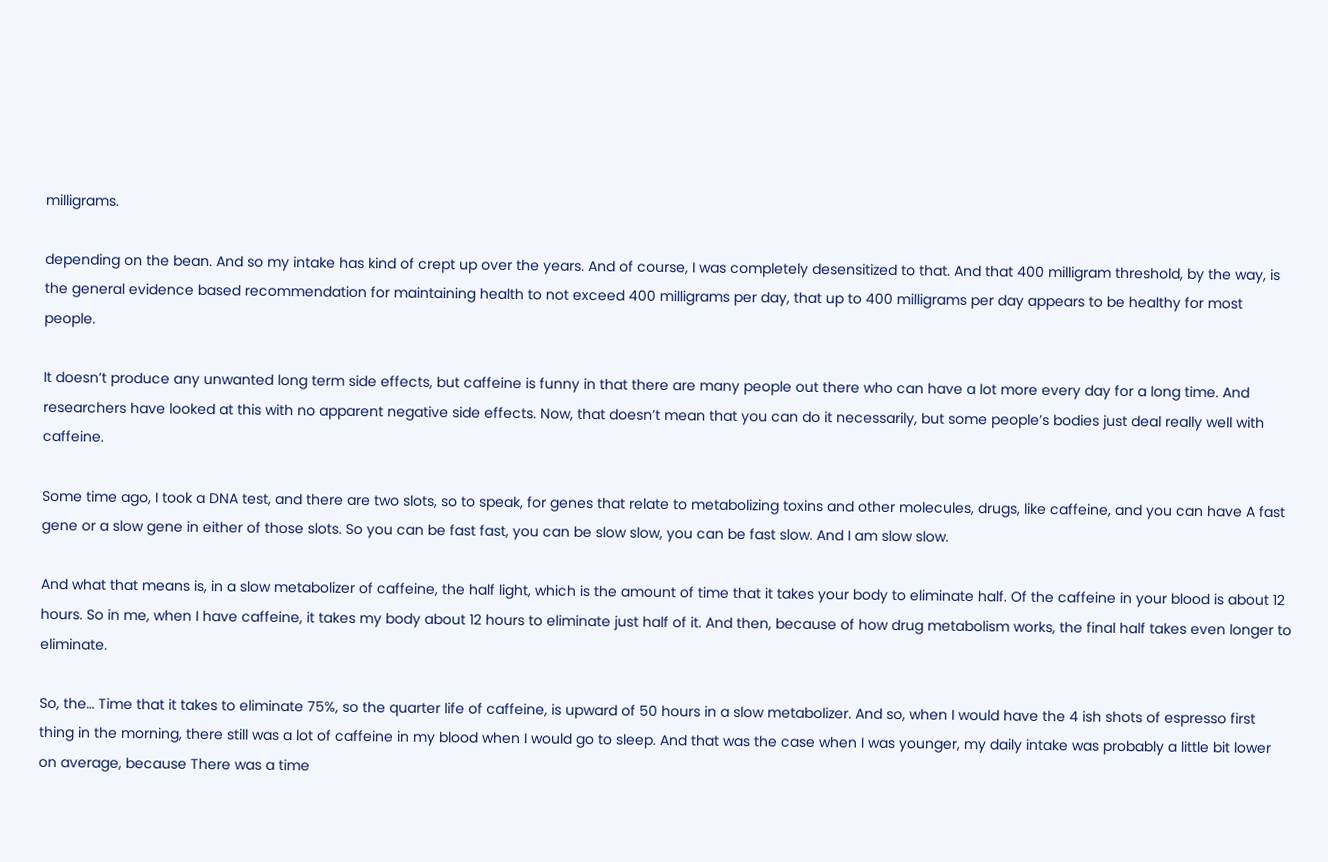milligrams.

depending on the bean. And so my intake has kind of crept up over the years. And of course, I was completely desensitized to that. And that 400 milligram threshold, by the way, is the general evidence based recommendation for maintaining health to not exceed 400 milligrams per day, that up to 400 milligrams per day appears to be healthy for most people.

It doesn’t produce any unwanted long term side effects, but caffeine is funny in that there are many people out there who can have a lot more every day for a long time. And researchers have looked at this with no apparent negative side effects. Now, that doesn’t mean that you can do it necessarily, but some people’s bodies just deal really well with caffeine.

Some time ago, I took a DNA test, and there are two slots, so to speak, for genes that relate to metabolizing toxins and other molecules, drugs, like caffeine, and you can have A fast gene or a slow gene in either of those slots. So you can be fast fast, you can be slow slow, you can be fast slow. And I am slow slow.

And what that means is, in a slow metabolizer of caffeine, the half light, which is the amount of time that it takes your body to eliminate half. Of the caffeine in your blood is about 12 hours. So in me, when I have caffeine, it takes my body about 12 hours to eliminate just half of it. And then, because of how drug metabolism works, the final half takes even longer to eliminate.

So, the… Time that it takes to eliminate 75%, so the quarter life of caffeine, is upward of 50 hours in a slow metabolizer. And so, when I would have the 4 ish shots of espresso first thing in the morning, there still was a lot of caffeine in my blood when I would go to sleep. And that was the case when I was younger, my daily intake was probably a little bit lower on average, because There was a time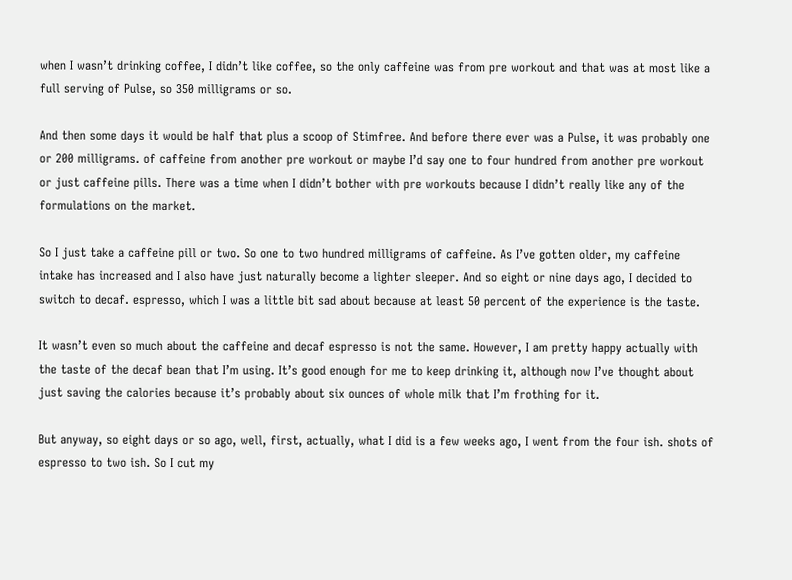when I wasn’t drinking coffee, I didn’t like coffee, so the only caffeine was from pre workout and that was at most like a full serving of Pulse, so 350 milligrams or so.

And then some days it would be half that plus a scoop of Stimfree. And before there ever was a Pulse, it was probably one or 200 milligrams. of caffeine from another pre workout or maybe I’d say one to four hundred from another pre workout or just caffeine pills. There was a time when I didn’t bother with pre workouts because I didn’t really like any of the formulations on the market.

So I just take a caffeine pill or two. So one to two hundred milligrams of caffeine. As I’ve gotten older, my caffeine intake has increased and I also have just naturally become a lighter sleeper. And so eight or nine days ago, I decided to switch to decaf. espresso, which I was a little bit sad about because at least 50 percent of the experience is the taste.

It wasn’t even so much about the caffeine and decaf espresso is not the same. However, I am pretty happy actually with the taste of the decaf bean that I’m using. It’s good enough for me to keep drinking it, although now I’ve thought about just saving the calories because it’s probably about six ounces of whole milk that I’m frothing for it.

But anyway, so eight days or so ago, well, first, actually, what I did is a few weeks ago, I went from the four ish. shots of espresso to two ish. So I cut my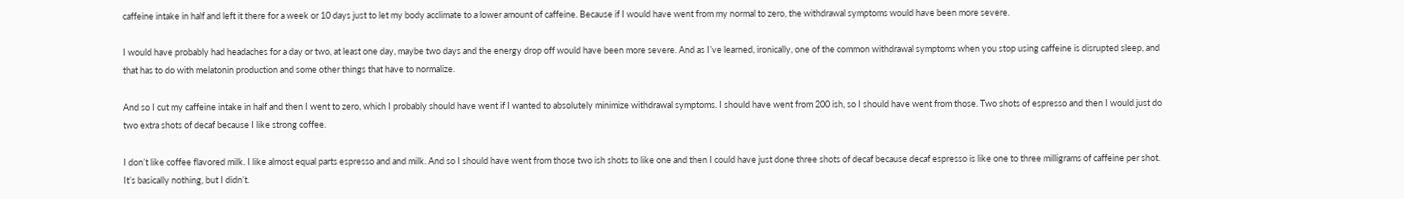caffeine intake in half and left it there for a week or 10 days just to let my body acclimate to a lower amount of caffeine. Because if I would have went from my normal to zero, the withdrawal symptoms would have been more severe.

I would have probably had headaches for a day or two, at least one day, maybe two days and the energy drop off would have been more severe. And as I’ve learned, ironically, one of the common withdrawal symptoms when you stop using caffeine is disrupted sleep, and that has to do with melatonin production and some other things that have to normalize.

And so I cut my caffeine intake in half and then I went to zero, which I probably should have went if I wanted to absolutely minimize withdrawal symptoms. I should have went from 200 ish, so I should have went from those. Two shots of espresso and then I would just do two extra shots of decaf because I like strong coffee.

I don’t like coffee flavored milk. I like almost equal parts espresso and and milk. And so I should have went from those two ish shots to like one and then I could have just done three shots of decaf because decaf espresso is like one to three milligrams of caffeine per shot. It’s basically nothing, but I didn’t.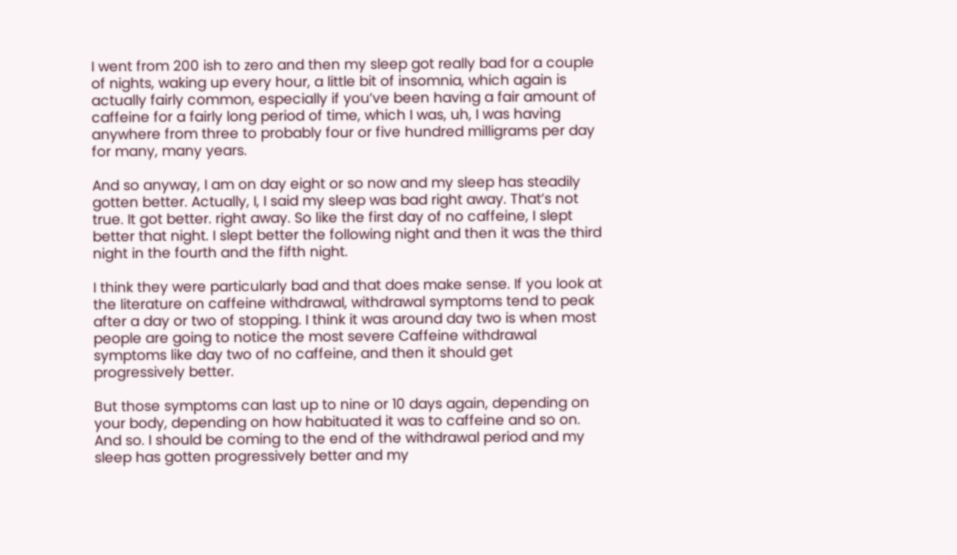I went from 200 ish to zero and then my sleep got really bad for a couple of nights, waking up every hour, a little bit of insomnia, which again is actually fairly common, especially if you’ve been having a fair amount of caffeine for a fairly long period of time, which I was, uh, I was having anywhere from three to probably four or five hundred milligrams per day for many, many years.

And so anyway, I am on day eight or so now and my sleep has steadily gotten better. Actually, I, I said my sleep was bad right away. That’s not true. It got better. right away. So like the first day of no caffeine, I slept better that night. I slept better the following night and then it was the third night in the fourth and the fifth night.

I think they were particularly bad and that does make sense. If you look at the literature on caffeine withdrawal, withdrawal symptoms tend to peak after a day or two of stopping. I think it was around day two is when most people are going to notice the most severe Caffeine withdrawal symptoms like day two of no caffeine, and then it should get progressively better.

But those symptoms can last up to nine or 10 days again, depending on your body, depending on how habituated it was to caffeine and so on. And so. I should be coming to the end of the withdrawal period and my sleep has gotten progressively better and my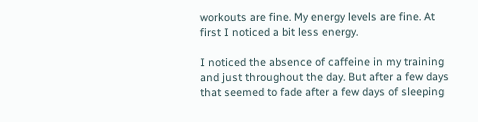workouts are fine. My energy levels are fine. At first I noticed a bit less energy.

I noticed the absence of caffeine in my training and just throughout the day. But after a few days that seemed to fade after a few days of sleeping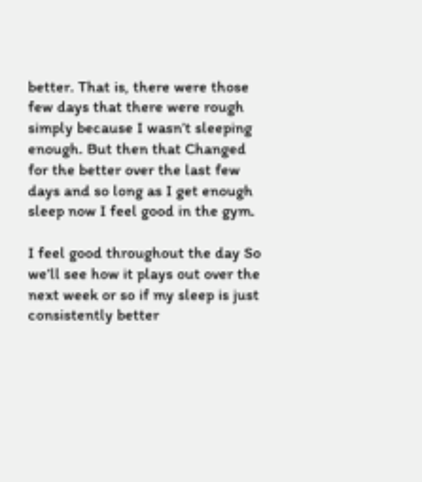better. That is, there were those few days that there were rough simply because I wasn’t sleeping enough. But then that Changed for the better over the last few days and so long as I get enough sleep now I feel good in the gym.

I feel good throughout the day So we’ll see how it plays out over the next week or so if my sleep is just consistently better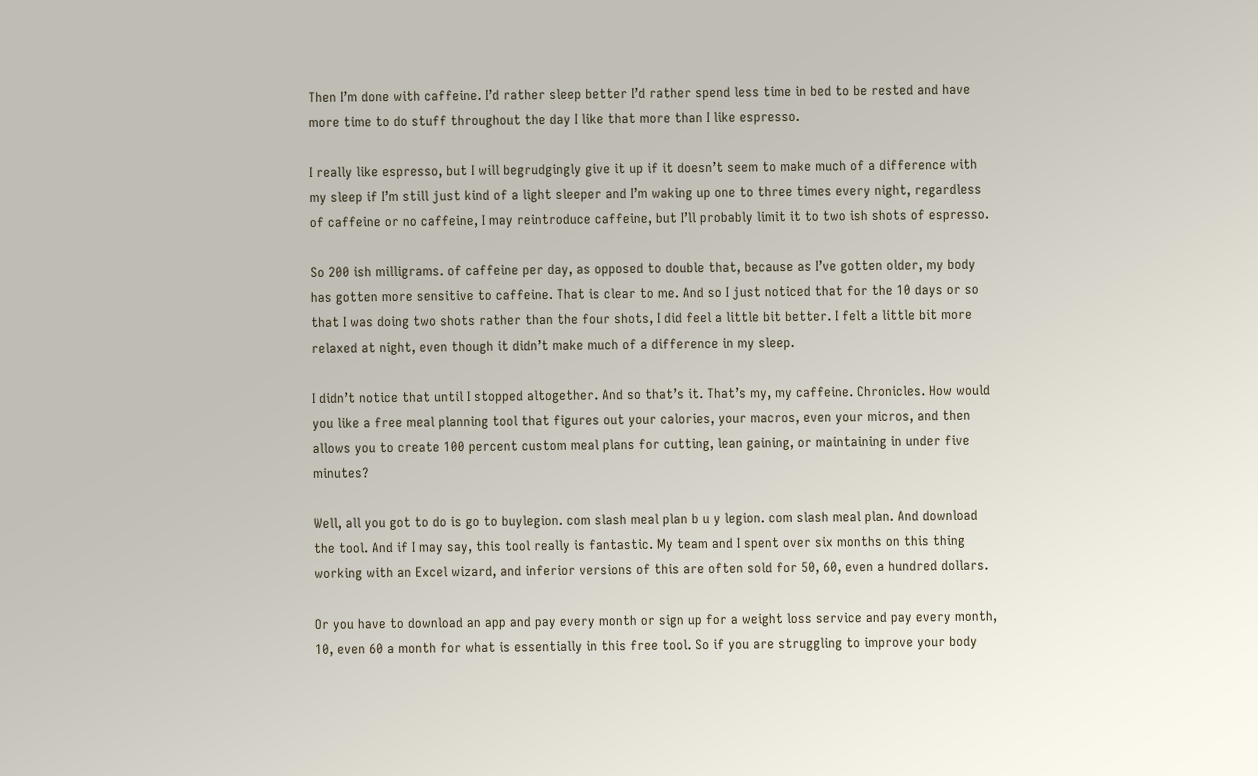Then I’m done with caffeine. I’d rather sleep better I’d rather spend less time in bed to be rested and have more time to do stuff throughout the day I like that more than I like espresso.

I really like espresso, but I will begrudgingly give it up if it doesn’t seem to make much of a difference with my sleep if I’m still just kind of a light sleeper and I’m waking up one to three times every night, regardless of caffeine or no caffeine, I may reintroduce caffeine, but I’ll probably limit it to two ish shots of espresso.

So 200 ish milligrams. of caffeine per day, as opposed to double that, because as I’ve gotten older, my body has gotten more sensitive to caffeine. That is clear to me. And so I just noticed that for the 10 days or so that I was doing two shots rather than the four shots, I did feel a little bit better. I felt a little bit more relaxed at night, even though it didn’t make much of a difference in my sleep.

I didn’t notice that until I stopped altogether. And so that’s it. That’s my, my caffeine. Chronicles. How would you like a free meal planning tool that figures out your calories, your macros, even your micros, and then allows you to create 100 percent custom meal plans for cutting, lean gaining, or maintaining in under five minutes?

Well, all you got to do is go to buylegion. com slash meal plan b u y legion. com slash meal plan. And download the tool. And if I may say, this tool really is fantastic. My team and I spent over six months on this thing working with an Excel wizard, and inferior versions of this are often sold for 50, 60, even a hundred dollars.

Or you have to download an app and pay every month or sign up for a weight loss service and pay every month, 10, even 60 a month for what is essentially in this free tool. So if you are struggling to improve your body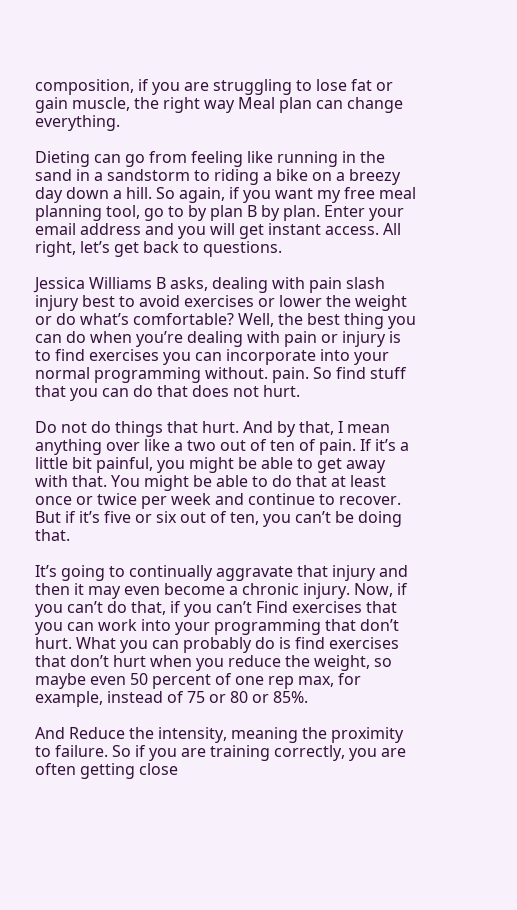composition, if you are struggling to lose fat or gain muscle, the right way Meal plan can change everything.

Dieting can go from feeling like running in the sand in a sandstorm to riding a bike on a breezy day down a hill. So again, if you want my free meal planning tool, go to by plan B by plan. Enter your email address and you will get instant access. All right, let’s get back to questions.

Jessica Williams B asks, dealing with pain slash injury best to avoid exercises or lower the weight or do what’s comfortable? Well, the best thing you can do when you’re dealing with pain or injury is to find exercises you can incorporate into your normal programming without. pain. So find stuff that you can do that does not hurt.

Do not do things that hurt. And by that, I mean anything over like a two out of ten of pain. If it’s a little bit painful, you might be able to get away with that. You might be able to do that at least once or twice per week and continue to recover. But if it’s five or six out of ten, you can’t be doing that.

It’s going to continually aggravate that injury and then it may even become a chronic injury. Now, if you can’t do that, if you can’t Find exercises that you can work into your programming that don’t hurt. What you can probably do is find exercises that don’t hurt when you reduce the weight, so maybe even 50 percent of one rep max, for example, instead of 75 or 80 or 85%.

And Reduce the intensity, meaning the proximity to failure. So if you are training correctly, you are often getting close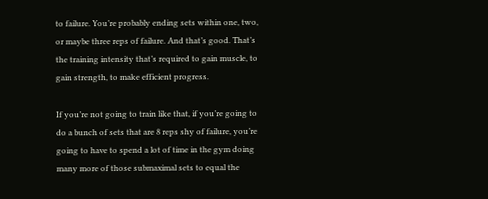to failure. You’re probably ending sets within one, two, or maybe three reps of failure. And that’s good. That’s the training intensity that’s required to gain muscle, to gain strength, to make efficient progress.

If you’re not going to train like that, if you’re going to do a bunch of sets that are 8 reps shy of failure, you’re going to have to spend a lot of time in the gym doing many more of those submaximal sets to equal the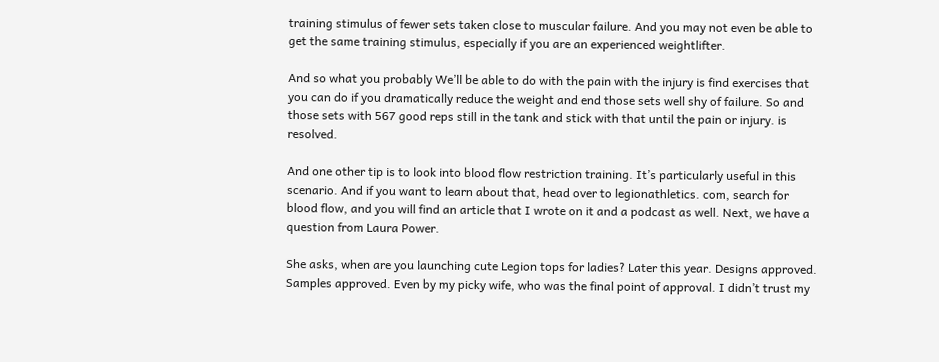training stimulus of fewer sets taken close to muscular failure. And you may not even be able to get the same training stimulus, especially if you are an experienced weightlifter.

And so what you probably We’ll be able to do with the pain with the injury is find exercises that you can do if you dramatically reduce the weight and end those sets well shy of failure. So and those sets with 567 good reps still in the tank and stick with that until the pain or injury. is resolved.

And one other tip is to look into blood flow restriction training. It’s particularly useful in this scenario. And if you want to learn about that, head over to legionathletics. com, search for blood flow, and you will find an article that I wrote on it and a podcast as well. Next, we have a question from Laura Power.

She asks, when are you launching cute Legion tops for ladies? Later this year. Designs approved. Samples approved. Even by my picky wife, who was the final point of approval. I didn’t trust my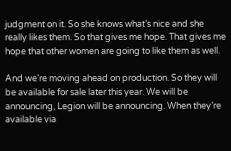judgment on it. So she knows what’s nice and she really likes them. So that gives me hope. That gives me hope that other women are going to like them as well.

And we’re moving ahead on production. So they will be available for sale later this year. We will be announcing, Legion will be announcing. When they’re available via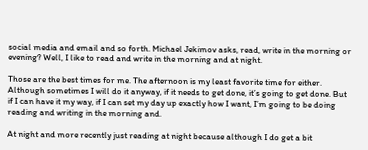social media and email and so forth. Michael Jekimov asks, read, write in the morning or evening? Well, I like to read and write in the morning and at night.

Those are the best times for me. The afternoon is my least favorite time for either. Although sometimes I will do it anyway, if it needs to get done, it’s going to get done. But if I can have it my way, if I can set my day up exactly how I want, I’m going to be doing reading and writing in the morning and.

At night and more recently just reading at night because although I do get a bit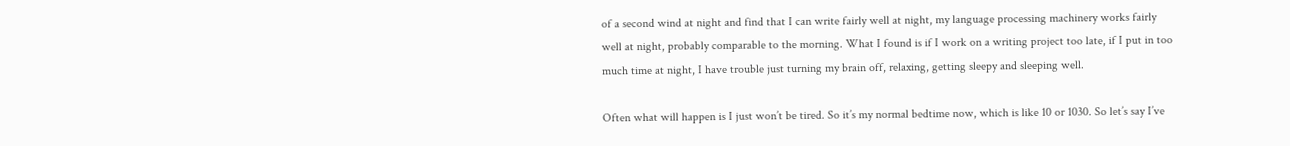of a second wind at night and find that I can write fairly well at night, my language processing machinery works fairly well at night, probably comparable to the morning. What I found is if I work on a writing project too late, if I put in too much time at night, I have trouble just turning my brain off, relaxing, getting sleepy and sleeping well.

Often what will happen is I just won’t be tired. So it’s my normal bedtime now, which is like 10 or 1030. So let’s say I’ve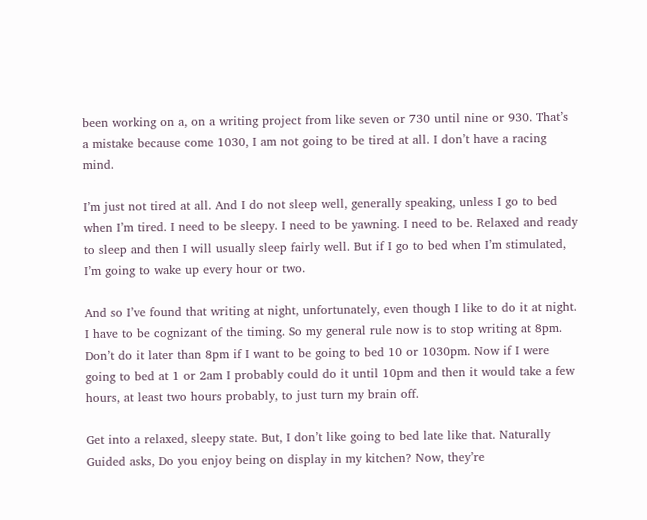been working on a, on a writing project from like seven or 730 until nine or 930. That’s a mistake because come 1030, I am not going to be tired at all. I don’t have a racing mind.

I’m just not tired at all. And I do not sleep well, generally speaking, unless I go to bed when I’m tired. I need to be sleepy. I need to be yawning. I need to be. Relaxed and ready to sleep and then I will usually sleep fairly well. But if I go to bed when I’m stimulated, I’m going to wake up every hour or two.

And so I’ve found that writing at night, unfortunately, even though I like to do it at night. I have to be cognizant of the timing. So my general rule now is to stop writing at 8pm. Don’t do it later than 8pm if I want to be going to bed 10 or 1030pm. Now if I were going to bed at 1 or 2am I probably could do it until 10pm and then it would take a few hours, at least two hours probably, to just turn my brain off.

Get into a relaxed, sleepy state. But, I don’t like going to bed late like that. Naturally Guided asks, Do you enjoy being on display in my kitchen? Now, they’re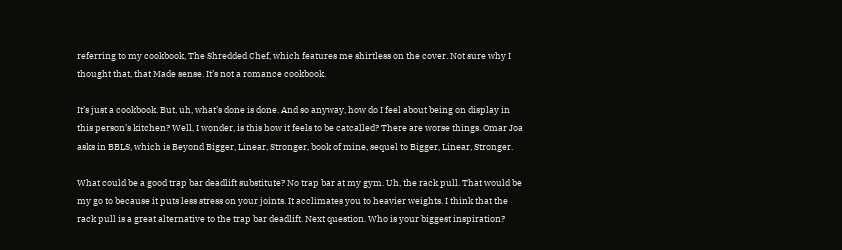referring to my cookbook, The Shredded Chef, which features me shirtless on the cover. Not sure why I thought that, that Made sense. It’s not a romance cookbook.

It’s just a cookbook. But, uh, what’s done is done. And so anyway, how do I feel about being on display in this person’s kitchen? Well, I wonder, is this how it feels to be catcalled? There are worse things. Omar Joa asks in BBLS, which is Beyond Bigger, Linear, Stronger, book of mine, sequel to Bigger, Linear, Stronger.

What could be a good trap bar deadlift substitute? No trap bar at my gym. Uh, the rack pull. That would be my go to because it puts less stress on your joints. It acclimates you to heavier weights. I think that the rack pull is a great alternative to the trap bar deadlift. Next question. Who is your biggest inspiration?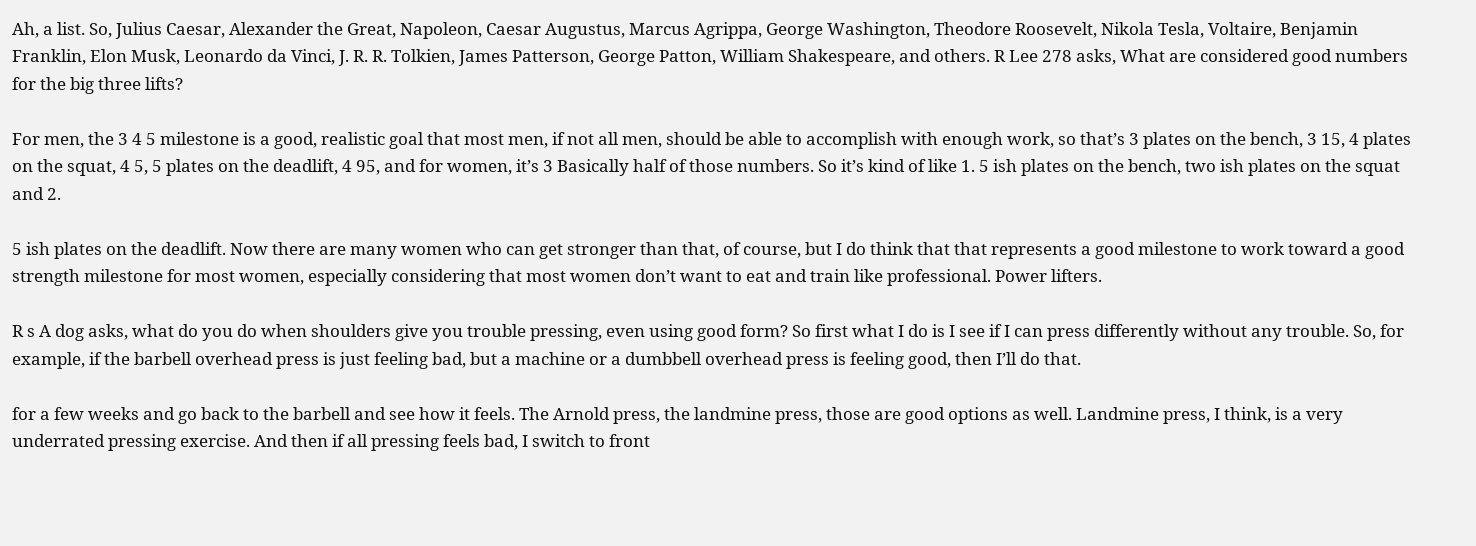Ah, a list. So, Julius Caesar, Alexander the Great, Napoleon, Caesar Augustus, Marcus Agrippa, George Washington, Theodore Roosevelt, Nikola Tesla, Voltaire, Benjamin Franklin, Elon Musk, Leonardo da Vinci, J. R. R. Tolkien, James Patterson, George Patton, William Shakespeare, and others. R Lee 278 asks, What are considered good numbers for the big three lifts?

For men, the 3 4 5 milestone is a good, realistic goal that most men, if not all men, should be able to accomplish with enough work, so that’s 3 plates on the bench, 3 15, 4 plates on the squat, 4 5, 5 plates on the deadlift, 4 95, and for women, it’s 3 Basically half of those numbers. So it’s kind of like 1. 5 ish plates on the bench, two ish plates on the squat and 2.

5 ish plates on the deadlift. Now there are many women who can get stronger than that, of course, but I do think that that represents a good milestone to work toward a good strength milestone for most women, especially considering that most women don’t want to eat and train like professional. Power lifters.

R s A dog asks, what do you do when shoulders give you trouble pressing, even using good form? So first what I do is I see if I can press differently without any trouble. So, for example, if the barbell overhead press is just feeling bad, but a machine or a dumbbell overhead press is feeling good, then I’ll do that.

for a few weeks and go back to the barbell and see how it feels. The Arnold press, the landmine press, those are good options as well. Landmine press, I think, is a very underrated pressing exercise. And then if all pressing feels bad, I switch to front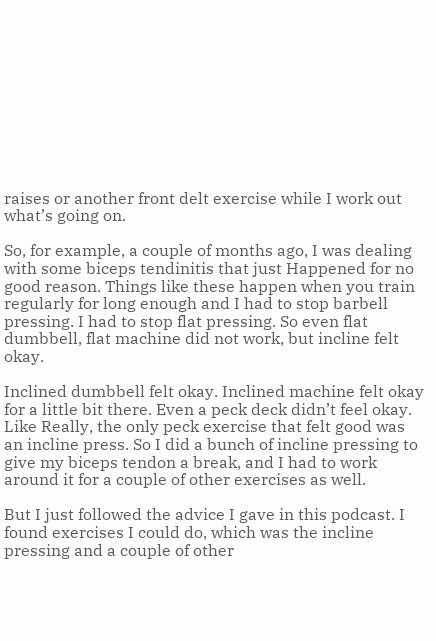raises or another front delt exercise while I work out what’s going on.

So, for example, a couple of months ago, I was dealing with some biceps tendinitis that just Happened for no good reason. Things like these happen when you train regularly for long enough and I had to stop barbell pressing. I had to stop flat pressing. So even flat dumbbell, flat machine did not work, but incline felt okay.

Inclined dumbbell felt okay. Inclined machine felt okay for a little bit there. Even a peck deck didn’t feel okay. Like Really, the only peck exercise that felt good was an incline press. So I did a bunch of incline pressing to give my biceps tendon a break, and I had to work around it for a couple of other exercises as well.

But I just followed the advice I gave in this podcast. I found exercises I could do, which was the incline pressing and a couple of other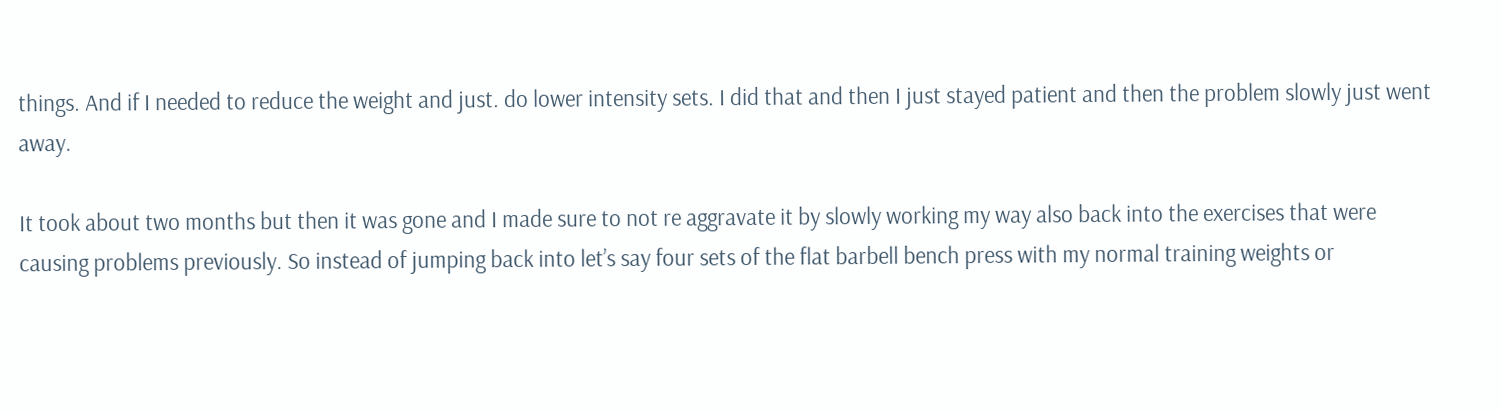things. And if I needed to reduce the weight and just. do lower intensity sets. I did that and then I just stayed patient and then the problem slowly just went away.

It took about two months but then it was gone and I made sure to not re aggravate it by slowly working my way also back into the exercises that were causing problems previously. So instead of jumping back into let’s say four sets of the flat barbell bench press with my normal training weights or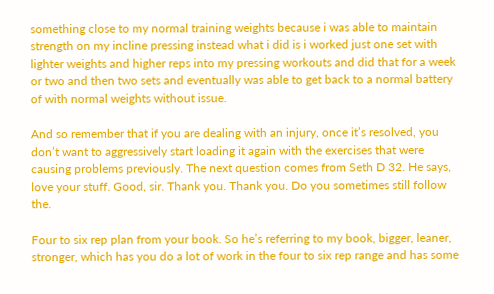something close to my normal training weights because i was able to maintain strength on my incline pressing instead what i did is i worked just one set with lighter weights and higher reps into my pressing workouts and did that for a week or two and then two sets and eventually was able to get back to a normal battery of with normal weights without issue.

And so remember that if you are dealing with an injury, once it’s resolved, you don’t want to aggressively start loading it again with the exercises that were causing problems previously. The next question comes from Seth D 32. He says, love your stuff. Good, sir. Thank you. Thank you. Do you sometimes still follow the.

Four to six rep plan from your book. So he’s referring to my book, bigger, leaner, stronger, which has you do a lot of work in the four to six rep range and has some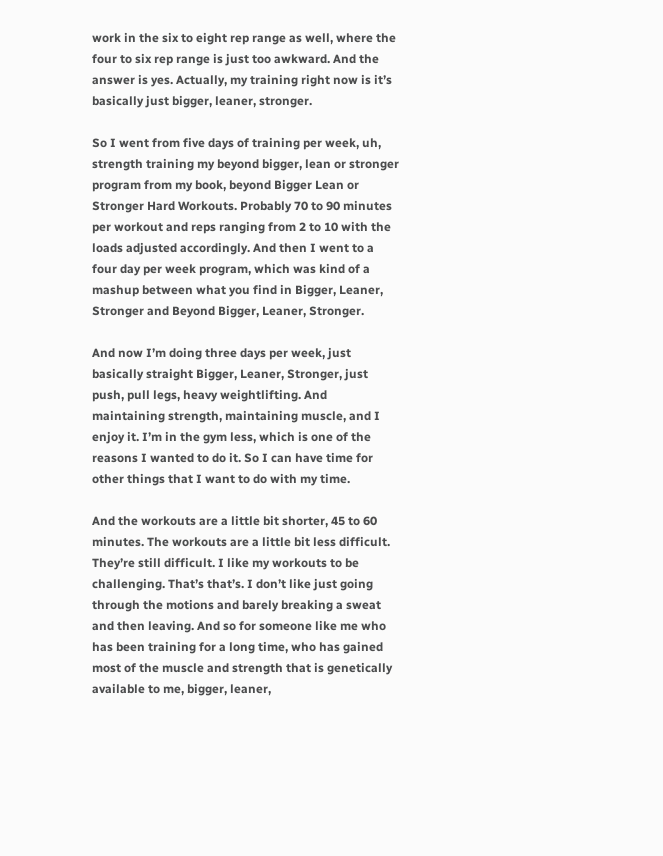work in the six to eight rep range as well, where the four to six rep range is just too awkward. And the answer is yes. Actually, my training right now is it’s basically just bigger, leaner, stronger.

So I went from five days of training per week, uh, strength training my beyond bigger, lean or stronger program from my book, beyond Bigger Lean or Stronger Hard Workouts. Probably 70 to 90 minutes per workout and reps ranging from 2 to 10 with the loads adjusted accordingly. And then I went to a four day per week program, which was kind of a mashup between what you find in Bigger, Leaner, Stronger and Beyond Bigger, Leaner, Stronger.

And now I’m doing three days per week, just basically straight Bigger, Leaner, Stronger, just push, pull legs, heavy weightlifting. And maintaining strength, maintaining muscle, and I enjoy it. I’m in the gym less, which is one of the reasons I wanted to do it. So I can have time for other things that I want to do with my time.

And the workouts are a little bit shorter, 45 to 60 minutes. The workouts are a little bit less difficult. They’re still difficult. I like my workouts to be challenging. That’s that’s. I don’t like just going through the motions and barely breaking a sweat and then leaving. And so for someone like me who has been training for a long time, who has gained most of the muscle and strength that is genetically available to me, bigger, leaner,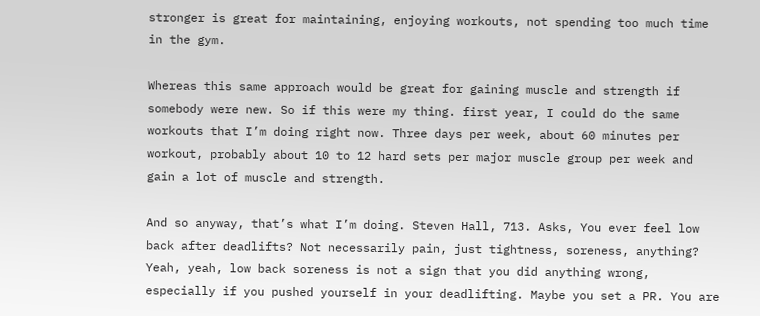stronger is great for maintaining, enjoying workouts, not spending too much time in the gym.

Whereas this same approach would be great for gaining muscle and strength if somebody were new. So if this were my thing. first year, I could do the same workouts that I’m doing right now. Three days per week, about 60 minutes per workout, probably about 10 to 12 hard sets per major muscle group per week and gain a lot of muscle and strength.

And so anyway, that’s what I’m doing. Steven Hall, 713. Asks, You ever feel low back after deadlifts? Not necessarily pain, just tightness, soreness, anything? Yeah, yeah, low back soreness is not a sign that you did anything wrong, especially if you pushed yourself in your deadlifting. Maybe you set a PR. You are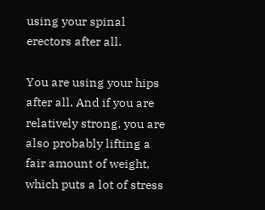using your spinal erectors after all.

You are using your hips after all. And if you are relatively strong, you are also probably lifting a fair amount of weight, which puts a lot of stress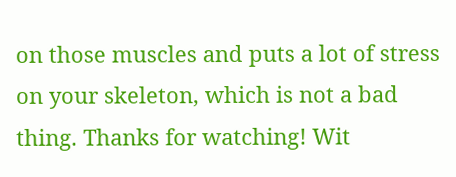on those muscles and puts a lot of stress on your skeleton, which is not a bad thing. Thanks for watching! Wit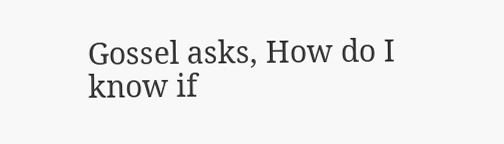Gossel asks, How do I know if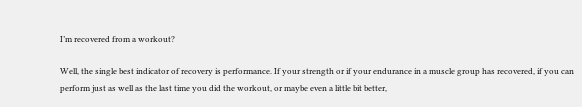I’m recovered from a workout?

Well, the single best indicator of recovery is performance. If your strength or if your endurance in a muscle group has recovered, if you can perform just as well as the last time you did the workout, or maybe even a little bit better,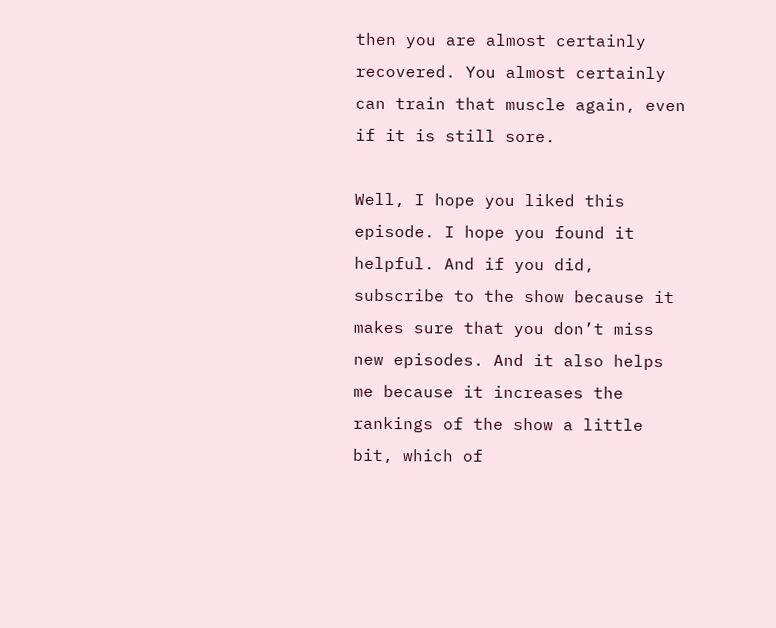then you are almost certainly recovered. You almost certainly can train that muscle again, even if it is still sore.

Well, I hope you liked this episode. I hope you found it helpful. And if you did, subscribe to the show because it makes sure that you don’t miss new episodes. And it also helps me because it increases the rankings of the show a little bit, which of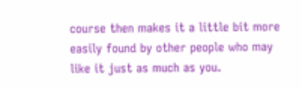course then makes it a little bit more easily found by other people who may like it just as much as you.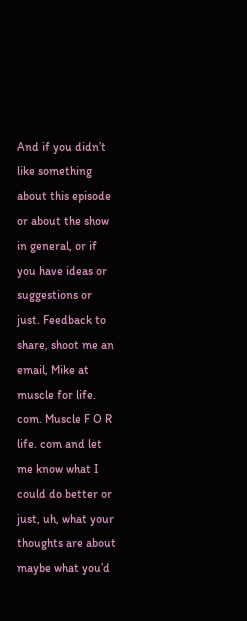And if you didn’t like something about this episode or about the show in general, or if you have ideas or suggestions or just. Feedback to share, shoot me an email, Mike at muscle for life. com. Muscle F O R life. com and let me know what I could do better or just, uh, what your thoughts are about maybe what you’d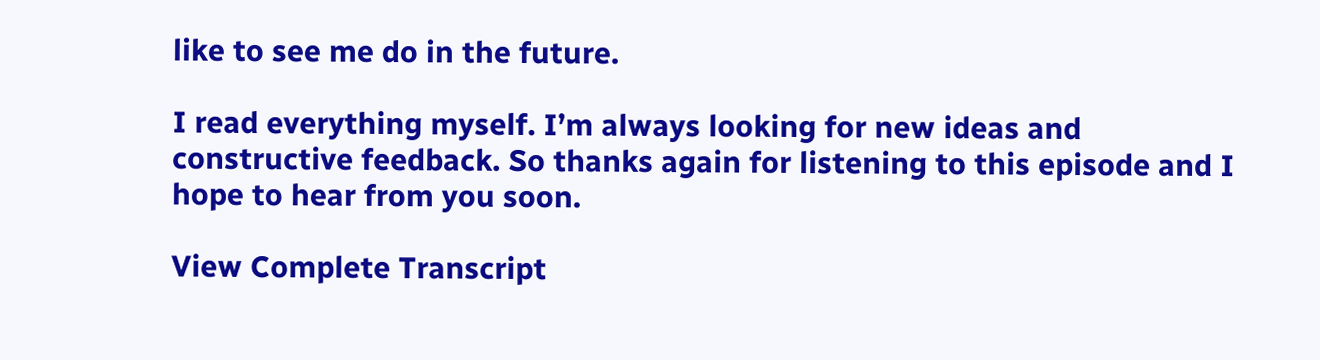like to see me do in the future.

I read everything myself. I’m always looking for new ideas and constructive feedback. So thanks again for listening to this episode and I hope to hear from you soon.

View Complete Transcript